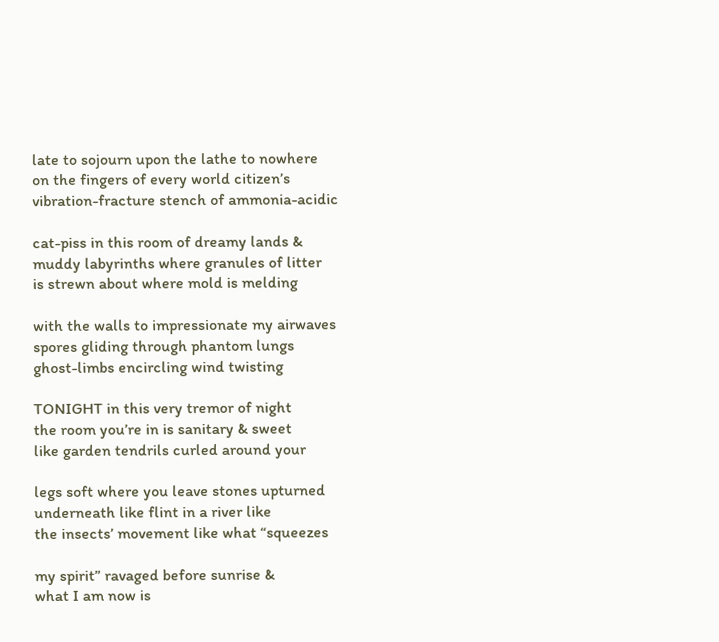late to sojourn upon the lathe to nowhere
on the fingers of every world citizen’s
vibration-fracture stench of ammonia-acidic

cat-piss in this room of dreamy lands &
muddy labyrinths where granules of litter
is strewn about where mold is melding

with the walls to impressionate my airwaves
spores gliding through phantom lungs
ghost-limbs encircling wind twisting

TONIGHT in this very tremor of night
the room you’re in is sanitary & sweet
like garden tendrils curled around your

legs soft where you leave stones upturned
underneath like flint in a river like
the insects’ movement like what “squeezes

my spirit” ravaged before sunrise &
what I am now is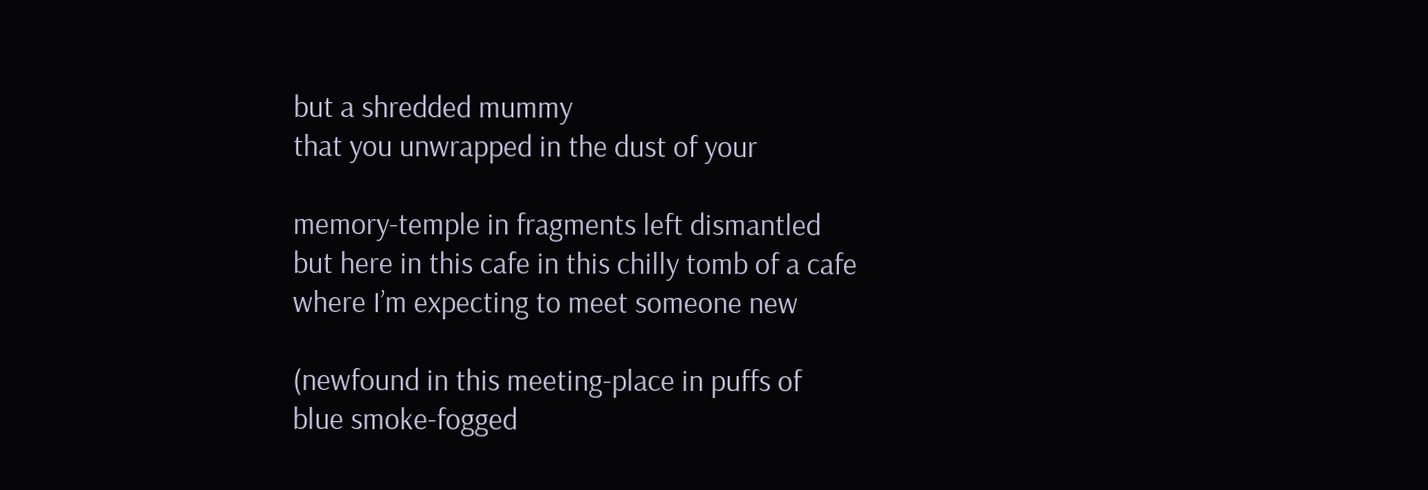but a shredded mummy
that you unwrapped in the dust of your

memory-temple in fragments left dismantled
but here in this cafe in this chilly tomb of a cafe
where I’m expecting to meet someone new

(newfound in this meeting-place in puffs of
blue smoke-fogged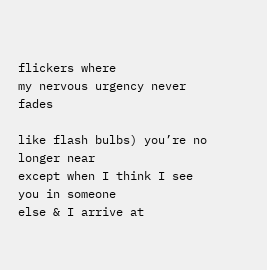flickers where
my nervous urgency never fades

like flash bulbs) you’re no longer near
except when I think I see you in someone
else & I arrive at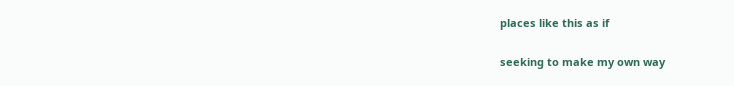places like this as if

seeking to make my own way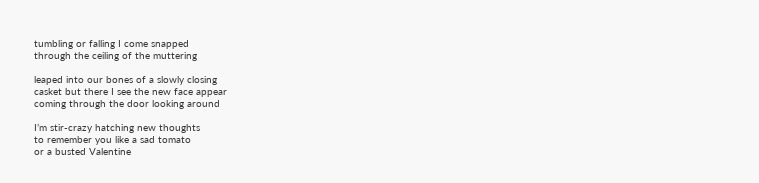tumbling or falling I come snapped
through the ceiling of the muttering

leaped into our bones of a slowly closing
casket but there I see the new face appear
coming through the door looking around

I’m stir-crazy hatching new thoughts
to remember you like a sad tomato
or a busted Valentine